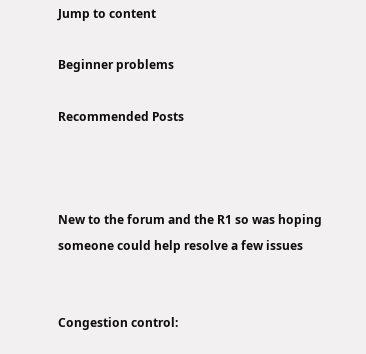Jump to content

Beginner problems

Recommended Posts



New to the forum and the R1 so was hoping someone could help resolve a few issues


Congestion control: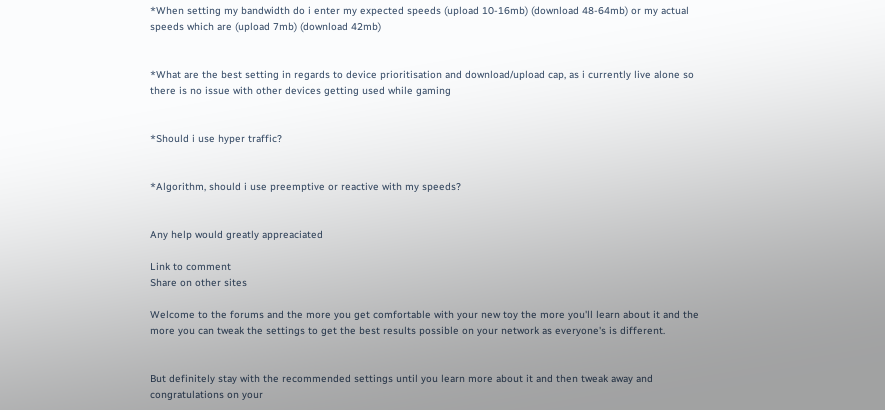*When setting my bandwidth do i enter my expected speeds (upload 10-16mb) (download 48-64mb) or my actual speeds which are (upload 7mb) (download 42mb)


*What are the best setting in regards to device prioritisation and download/upload cap, as i currently live alone so there is no issue with other devices getting used while gaming


*Should i use hyper traffic?


*Algorithm, should i use preemptive or reactive with my speeds?


Any help would greatly appreaciated

Link to comment
Share on other sites

Welcome to the forums and the more you get comfortable with your new toy the more you'll learn about it and the more you can tweak the settings to get the best results possible on your network as everyone's is different.


But definitely stay with the recommended settings until you learn more about it and then tweak away and congratulations on your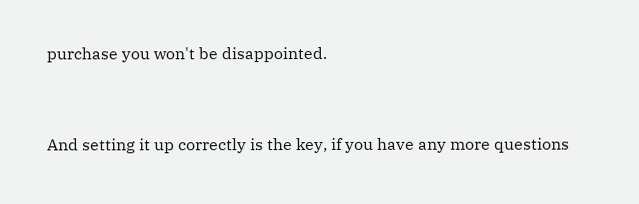purchase you won't be disappointed.


And setting it up correctly is the key, if you have any more questions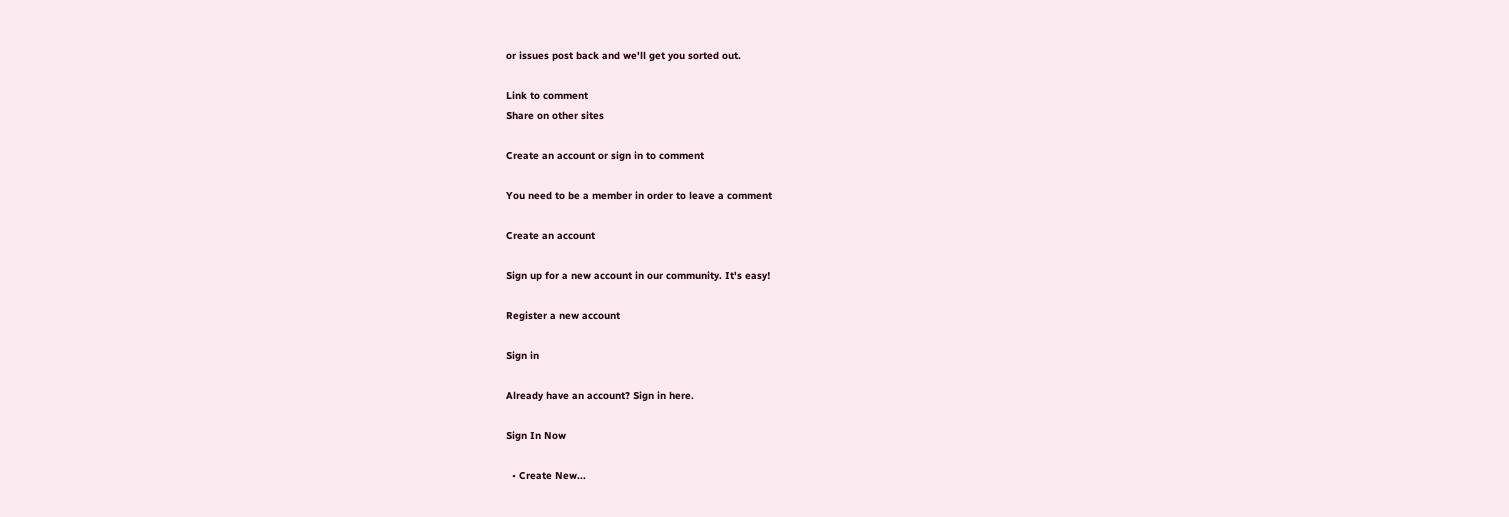or issues post back and we'll get you sorted out.

Link to comment
Share on other sites

Create an account or sign in to comment

You need to be a member in order to leave a comment

Create an account

Sign up for a new account in our community. It's easy!

Register a new account

Sign in

Already have an account? Sign in here.

Sign In Now

  • Create New...